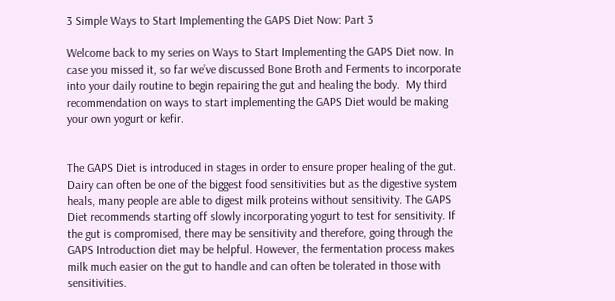3 Simple Ways to Start Implementing the GAPS Diet Now: Part 3

Welcome back to my series on Ways to Start Implementing the GAPS Diet now. In case you missed it, so far we’ve discussed Bone Broth and Ferments to incorporate into your daily routine to begin repairing the gut and healing the body.  My third recommendation on ways to start implementing the GAPS Diet would be making your own yogurt or kefir.


The GAPS Diet is introduced in stages in order to ensure proper healing of the gut. Dairy can often be one of the biggest food sensitivities but as the digestive system heals, many people are able to digest milk proteins without sensitivity. The GAPS Diet recommends starting off slowly incorporating yogurt to test for sensitivity. If the gut is compromised, there may be sensitivity and therefore, going through the GAPS Introduction diet may be helpful. However, the fermentation process makes milk much easier on the gut to handle and can often be tolerated in those with sensitivities.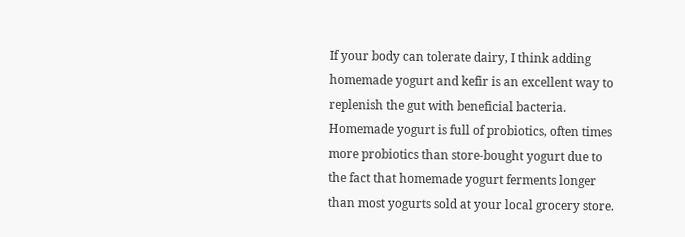If your body can tolerate dairy, I think adding homemade yogurt and kefir is an excellent way to replenish the gut with beneficial bacteria. Homemade yogurt is full of probiotics, often times more probiotics than store-bought yogurt due to the fact that homemade yogurt ferments longer than most yogurts sold at your local grocery store.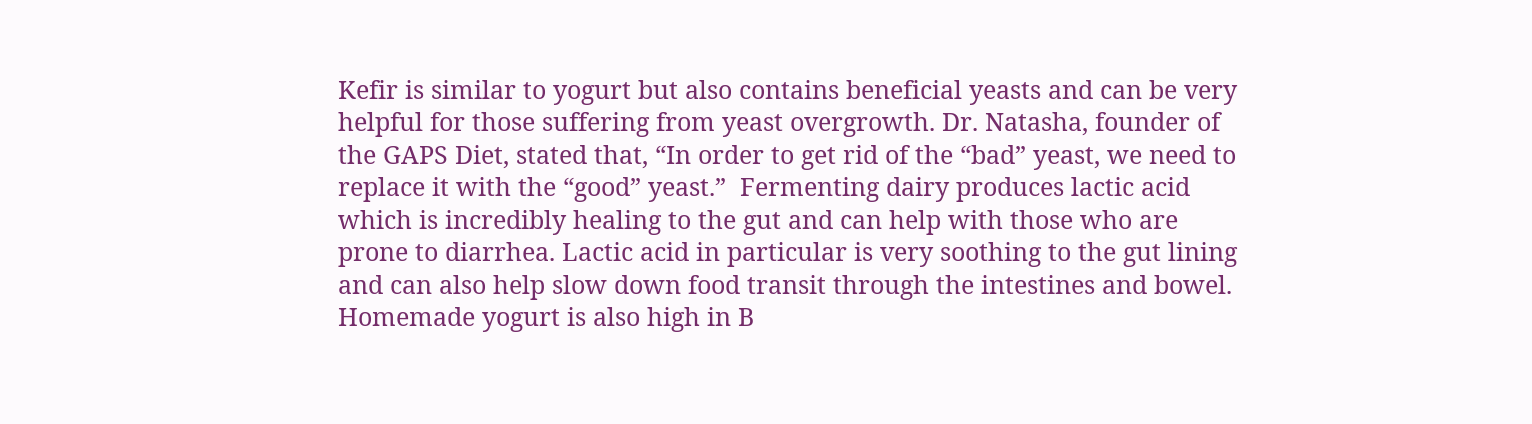Kefir is similar to yogurt but also contains beneficial yeasts and can be very helpful for those suffering from yeast overgrowth. Dr. Natasha, founder of the GAPS Diet, stated that, “In order to get rid of the “bad” yeast, we need to replace it with the “good” yeast.”  Fermenting dairy produces lactic acid which is incredibly healing to the gut and can help with those who are prone to diarrhea. Lactic acid in particular is very soothing to the gut lining and can also help slow down food transit through the intestines and bowel. Homemade yogurt is also high in B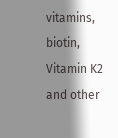vitamins, biotin, Vitamin K2 and other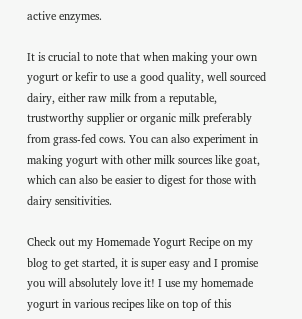active enzymes.

It is crucial to note that when making your own yogurt or kefir to use a good quality, well sourced dairy, either raw milk from a reputable, trustworthy supplier or organic milk preferably from grass-fed cows. You can also experiment in making yogurt with other milk sources like goat, which can also be easier to digest for those with dairy sensitivities.

Check out my Homemade Yogurt Recipe on my blog to get started, it is super easy and I promise you will absolutely love it! I use my homemade yogurt in various recipes like on top of this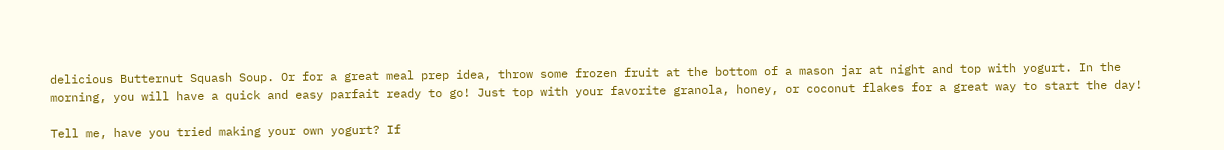delicious Butternut Squash Soup. Or for a great meal prep idea, throw some frozen fruit at the bottom of a mason jar at night and top with yogurt. In the morning, you will have a quick and easy parfait ready to go! Just top with your favorite granola, honey, or coconut flakes for a great way to start the day!

Tell me, have you tried making your own yogurt? If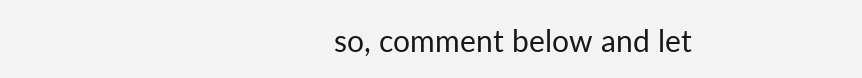so, comment below and let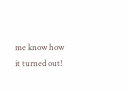me know how it turned out!